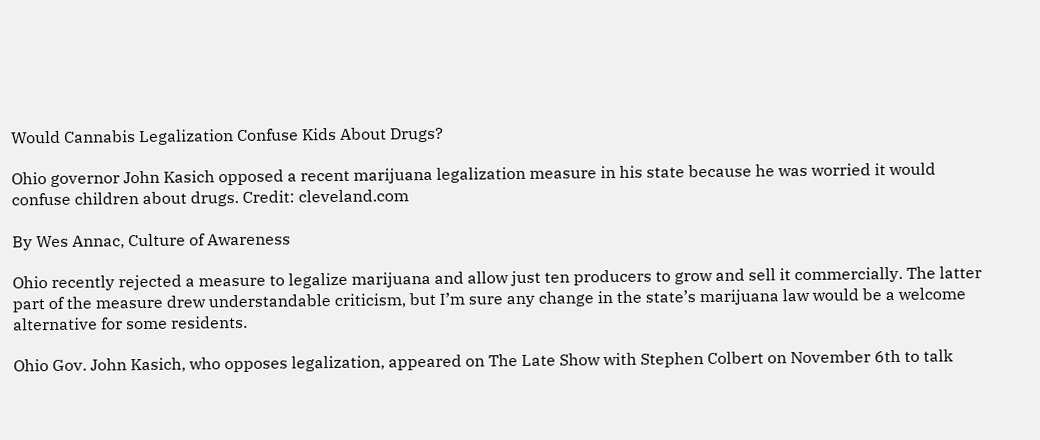Would Cannabis Legalization Confuse Kids About Drugs?

Ohio governor John Kasich opposed a recent marijuana legalization measure in his state because he was worried it would confuse children about drugs. Credit: cleveland.com

By Wes Annac, Culture of Awareness

Ohio recently rejected a measure to legalize marijuana and allow just ten producers to grow and sell it commercially. The latter part of the measure drew understandable criticism, but I’m sure any change in the state’s marijuana law would be a welcome alternative for some residents.

Ohio Gov. John Kasich, who opposes legalization, appeared on The Late Show with Stephen Colbert on November 6th to talk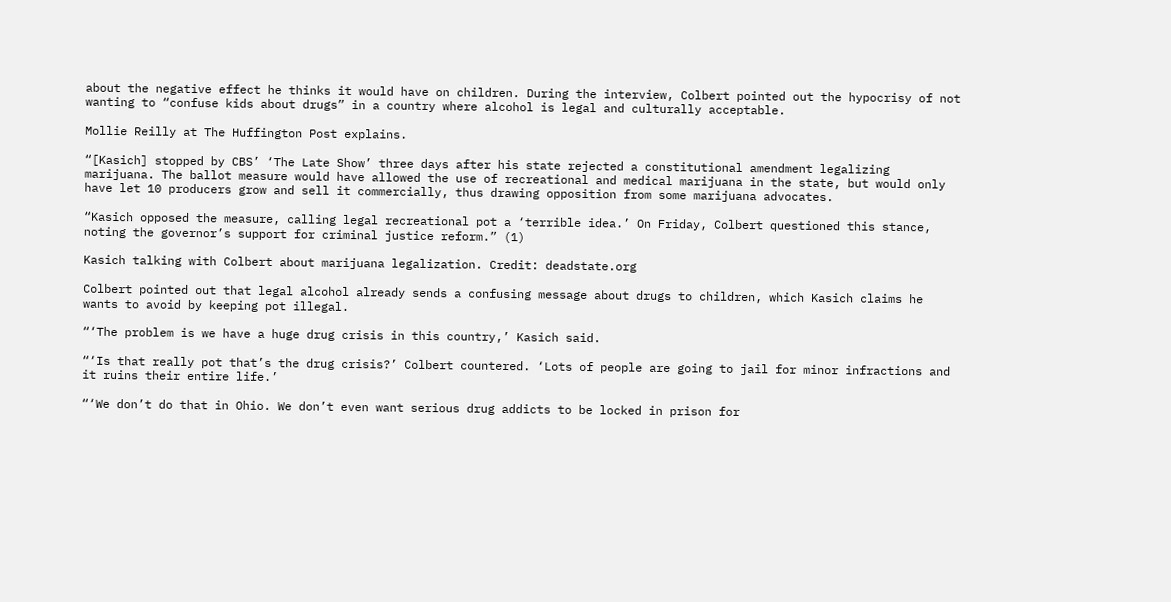about the negative effect he thinks it would have on children. During the interview, Colbert pointed out the hypocrisy of not wanting to “confuse kids about drugs” in a country where alcohol is legal and culturally acceptable.

Mollie Reilly at The Huffington Post explains.

“[Kasich] stopped by CBS’ ‘The Late Show’ three days after his state rejected a constitutional amendment legalizing marijuana. The ballot measure would have allowed the use of recreational and medical marijuana in the state, but would only have let 10 producers grow and sell it commercially, thus drawing opposition from some marijuana advocates.

“Kasich opposed the measure, calling legal recreational pot a ‘terrible idea.’ On Friday, Colbert questioned this stance, noting the governor’s support for criminal justice reform.” (1)

Kasich talking with Colbert about marijuana legalization. Credit: deadstate.org

Colbert pointed out that legal alcohol already sends a confusing message about drugs to children, which Kasich claims he wants to avoid by keeping pot illegal.

“‘The problem is we have a huge drug crisis in this country,’ Kasich said.

“‘Is that really pot that’s the drug crisis?’ Colbert countered. ‘Lots of people are going to jail for minor infractions and it ruins their entire life.’

“‘We don’t do that in Ohio. We don’t even want serious drug addicts to be locked in prison for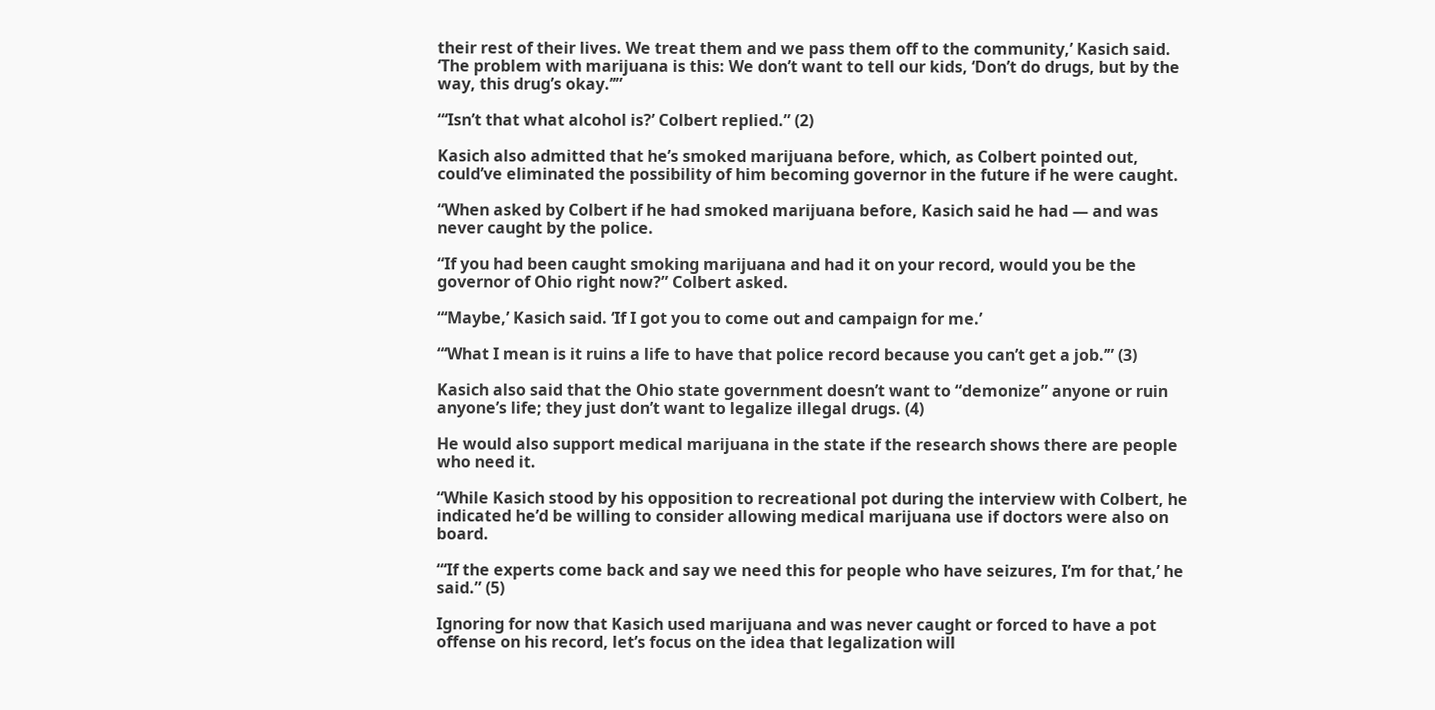their rest of their lives. We treat them and we pass them off to the community,’ Kasich said. ‘The problem with marijuana is this: We don’t want to tell our kids, ‘Don’t do drugs, but by the way, this drug’s okay.’’”

“‘Isn’t that what alcohol is?’ Colbert replied.” (2)

Kasich also admitted that he’s smoked marijuana before, which, as Colbert pointed out, could’ve eliminated the possibility of him becoming governor in the future if he were caught.

“When asked by Colbert if he had smoked marijuana before, Kasich said he had — and was never caught by the police.

“If you had been caught smoking marijuana and had it on your record, would you be the governor of Ohio right now?” Colbert asked.

“‘Maybe,’ Kasich said. ‘If I got you to come out and campaign for me.’

“‘What I mean is it ruins a life to have that police record because you can’t get a job.’” (3)

Kasich also said that the Ohio state government doesn’t want to “demonize” anyone or ruin anyone’s life; they just don’t want to legalize illegal drugs. (4)

He would also support medical marijuana in the state if the research shows there are people who need it.

“While Kasich stood by his opposition to recreational pot during the interview with Colbert, he indicated he’d be willing to consider allowing medical marijuana use if doctors were also on board.

“‘If the experts come back and say we need this for people who have seizures, I’m for that,’ he said.” (5)

Ignoring for now that Kasich used marijuana and was never caught or forced to have a pot offense on his record, let’s focus on the idea that legalization will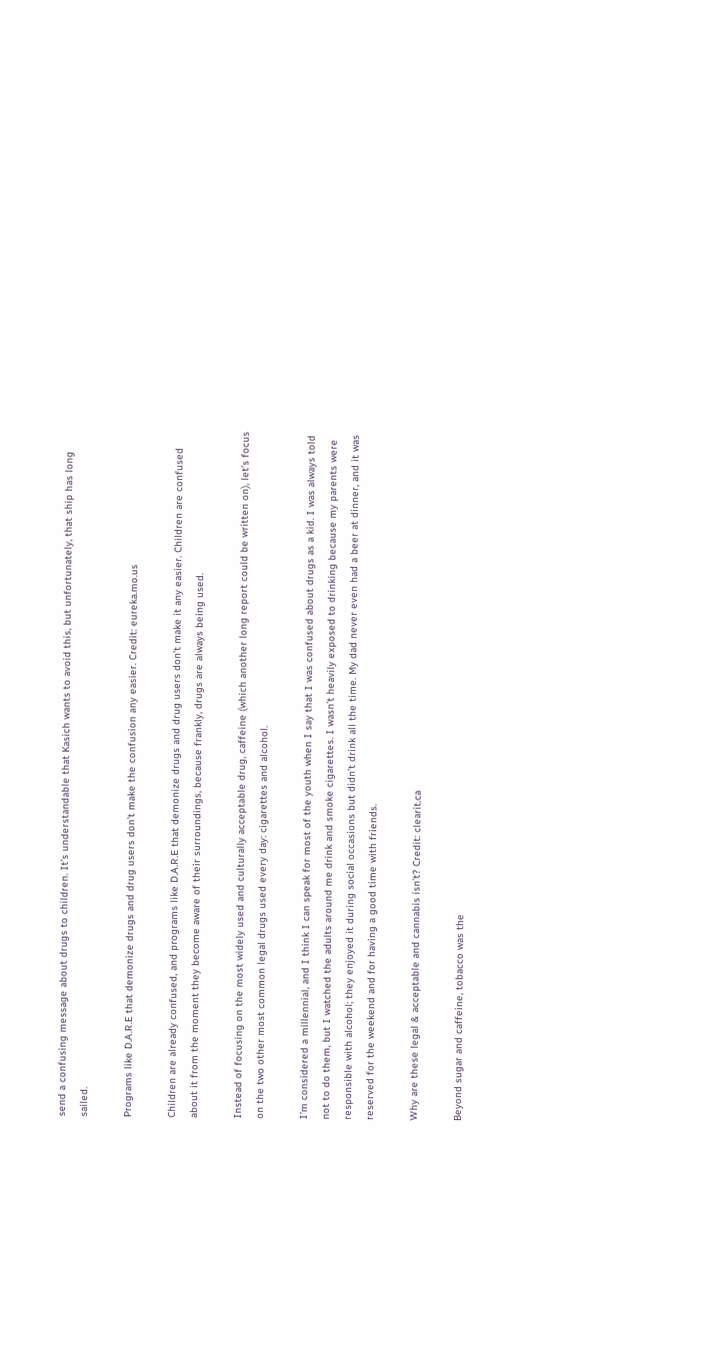send a confusing message about drugs to children. It’s understandable that Kasich wants to avoid this, but unfortunately, that ship has long sailed.

Programs like D.A.R.E that demonize drugs and drug users don’t make the confusion any easier. Credit: eureka.mo.us

Children are already confused, and programs like D.A.R.E that demonize drugs and drug users don’t make it any easier. Children are confused about it from the moment they become aware of their surroundings, because frankly, drugs are always being used.

Instead of focusing on the most widely used and culturally acceptable drug, caffeine (which another long report could be written on), let’s focus on the two other most common legal drugs used every day: cigarettes and alcohol.

I’m considered a millennial, and I think I can speak for most of the youth when I say that I was confused about drugs as a kid. I was always told not to do them, but I watched the adults around me drink and smoke cigarettes. I wasn’t heavily exposed to drinking because my parents were responsible with alcohol; they enjoyed it during social occasions but didn’t drink all the time. My dad never even had a beer at dinner, and it was reserved for the weekend and for having a good time with friends.

Why are these legal & acceptable and cannabis isn’t? Credit: clearit.ca

Beyond sugar and caffeine, tobacco was the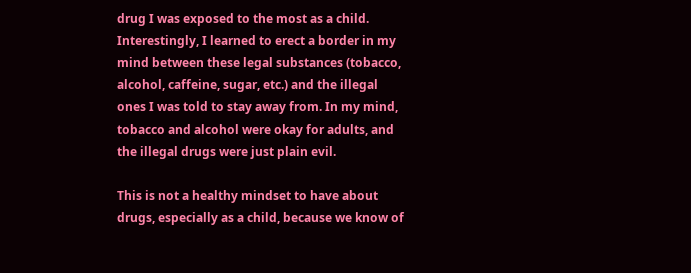drug I was exposed to the most as a child. Interestingly, I learned to erect a border in my mind between these legal substances (tobacco, alcohol, caffeine, sugar, etc.) and the illegal ones I was told to stay away from. In my mind, tobacco and alcohol were okay for adults, and the illegal drugs were just plain evil.

This is not a healthy mindset to have about drugs, especially as a child, because we know of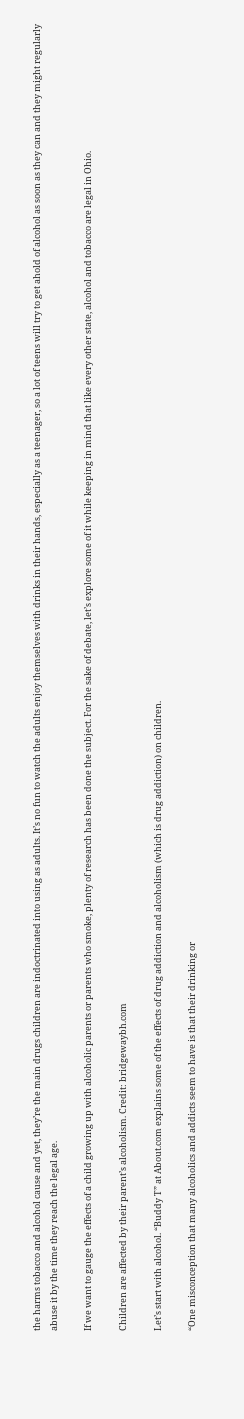the harms tobacco and alcohol cause and yet, they’re the main drugs children are indoctrinated into using as adults. It’s no fun to watch the adults enjoy themselves with drinks in their hands, especially as a teenager, so a lot of teens will try to get ahold of alcohol as soon as they can and they might regularly abuse it by the time they reach the legal age.

If we want to gauge the effects of a child growing up with alcoholic parents or parents who smoke, plenty of research has been done the subject. For the sake of debate, let’s explore some of it while keeping in mind that like every other state, alcohol and tobacco are legal in Ohio.

Children are affected by their parent’s alcoholism. Credit: bridgewaybh.com

Let’s start with alcohol. “Buddy T” at About.com explains some of the effects of drug addiction and alcoholism (which is drug addiction) on children.

“One misconception that many alcoholics and addicts seem to have is that their drinking or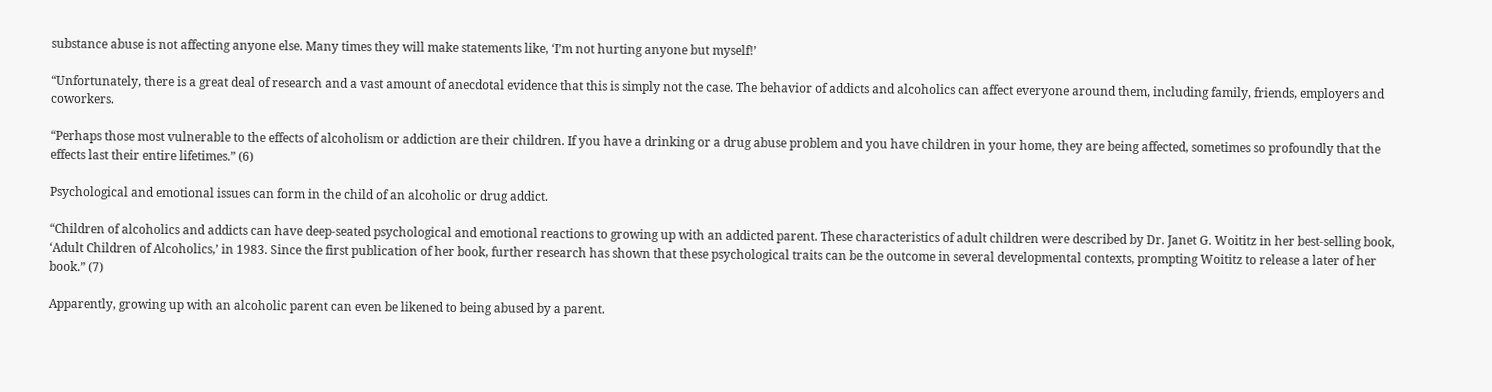substance abuse is not affecting anyone else. Many times they will make statements like, ‘I’m not hurting anyone but myself!’

“Unfortunately, there is a great deal of research and a vast amount of anecdotal evidence that this is simply not the case. The behavior of addicts and alcoholics can affect everyone around them, including family, friends, employers and coworkers.

“Perhaps those most vulnerable to the effects of alcoholism or addiction are their children. If you have a drinking or a drug abuse problem and you have children in your home, they are being affected, sometimes so profoundly that the effects last their entire lifetimes.” (6)

Psychological and emotional issues can form in the child of an alcoholic or drug addict.

“Children of alcoholics and addicts can have deep-seated psychological and emotional reactions to growing up with an addicted parent. These characteristics of adult children were described by Dr. Janet G. Woititz in her best-selling book, ‘Adult Children of Alcoholics,’ in 1983. Since the first publication of her book, further research has shown that these psychological traits can be the outcome in several developmental contexts, prompting Woititz to release a later of her book.” (7)

Apparently, growing up with an alcoholic parent can even be likened to being abused by a parent.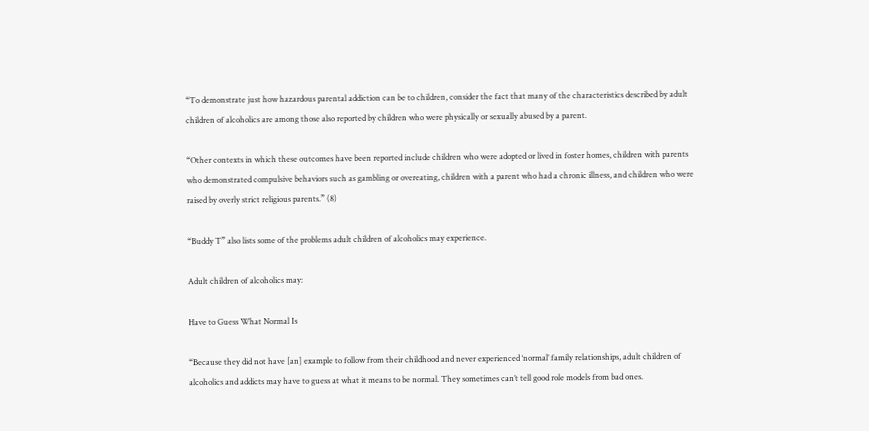“To demonstrate just how hazardous parental addiction can be to children, consider the fact that many of the characteristics described by adult children of alcoholics are among those also reported by children who were physically or sexually abused by a parent.

“Other contexts in which these outcomes have been reported include children who were adopted or lived in foster homes, children with parents who demonstrated compulsive behaviors such as gambling or overeating, children with a parent who had a chronic illness, and children who were raised by overly strict religious parents.” (8)

“Buddy T” also lists some of the problems adult children of alcoholics may experience.

Adult children of alcoholics may:

Have to Guess What Normal Is

“Because they did not have [an] example to follow from their childhood and never experienced ‘normal’ family relationships, adult children of alcoholics and addicts may have to guess at what it means to be normal. They sometimes can’t tell good role models from bad ones.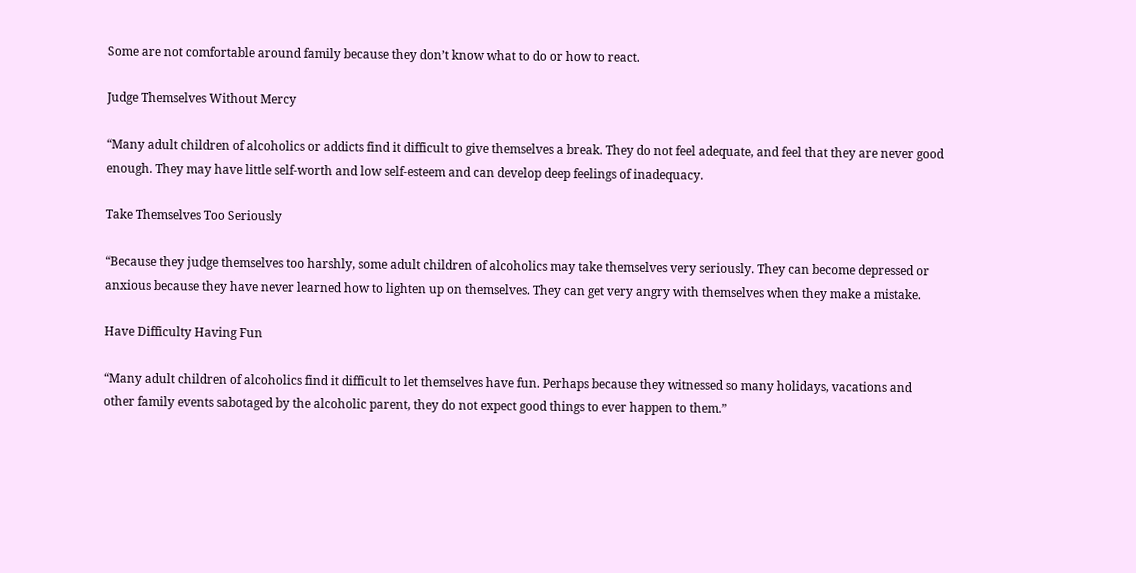Some are not comfortable around family because they don’t know what to do or how to react.

Judge Themselves Without Mercy

“Many adult children of alcoholics or addicts find it difficult to give themselves a break. They do not feel adequate, and feel that they are never good enough. They may have little self-worth and low self-esteem and can develop deep feelings of inadequacy.

Take Themselves Too Seriously

“Because they judge themselves too harshly, some adult children of alcoholics may take themselves very seriously. They can become depressed or anxious because they have never learned how to lighten up on themselves. They can get very angry with themselves when they make a mistake.

Have Difficulty Having Fun

“Many adult children of alcoholics find it difficult to let themselves have fun. Perhaps because they witnessed so many holidays, vacations and other family events sabotaged by the alcoholic parent, they do not expect good things to ever happen to them.”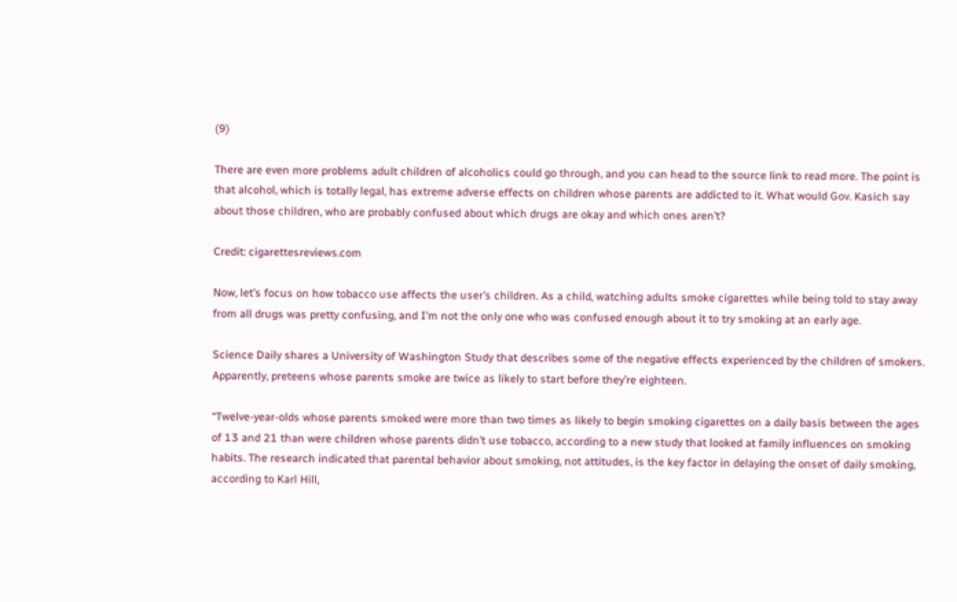(9)

There are even more problems adult children of alcoholics could go through, and you can head to the source link to read more. The point is that alcohol, which is totally legal, has extreme adverse effects on children whose parents are addicted to it. What would Gov. Kasich say about those children, who are probably confused about which drugs are okay and which ones aren’t?

Credit: cigarettesreviews.com

Now, let’s focus on how tobacco use affects the user’s children. As a child, watching adults smoke cigarettes while being told to stay away from all drugs was pretty confusing, and I’m not the only one who was confused enough about it to try smoking at an early age.

Science Daily shares a University of Washington Study that describes some of the negative effects experienced by the children of smokers. Apparently, preteens whose parents smoke are twice as likely to start before they’re eighteen.

“Twelve-year-olds whose parents smoked were more than two times as likely to begin smoking cigarettes on a daily basis between the ages of 13 and 21 than were children whose parents didn’t use tobacco, according to a new study that looked at family influences on smoking habits. The research indicated that parental behavior about smoking, not attitudes, is the key factor in delaying the onset of daily smoking, according to Karl Hill,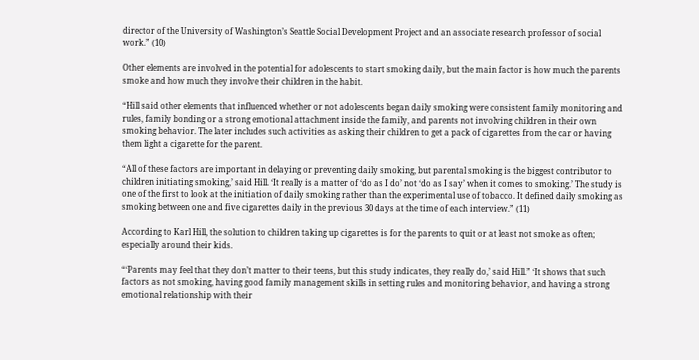director of the University of Washington’s Seattle Social Development Project and an associate research professor of social work.” (10)

Other elements are involved in the potential for adolescents to start smoking daily, but the main factor is how much the parents smoke and how much they involve their children in the habit.

“Hill said other elements that influenced whether or not adolescents began daily smoking were consistent family monitoring and rules, family bonding or a strong emotional attachment inside the family, and parents not involving children in their own smoking behavior. The later includes such activities as asking their children to get a pack of cigarettes from the car or having them light a cigarette for the parent.

“All of these factors are important in delaying or preventing daily smoking, but parental smoking is the biggest contributor to children initiating smoking,’ said Hill. ‘It really is a matter of ‘do as I do’ not ‘do as I say’ when it comes to smoking.’ The study is one of the first to look at the initiation of daily smoking rather than the experimental use of tobacco. It defined daily smoking as smoking between one and five cigarettes daily in the previous 30 days at the time of each interview.” (11)

According to Karl Hill, the solution to children taking up cigarettes is for the parents to quit or at least not smoke as often; especially around their kids.

“‘Parents may feel that they don’t matter to their teens, but this study indicates, they really do,’ said Hill.” ‘It shows that such factors as not smoking, having good family management skills in setting rules and monitoring behavior, and having a strong emotional relationship with their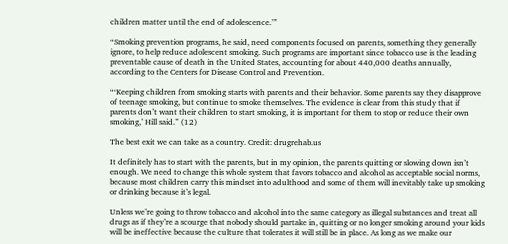children matter until the end of adolescence.’”

“Smoking prevention programs, he said, need components focused on parents, something they generally ignore, to help reduce adolescent smoking. Such programs are important since tobacco use is the leading preventable cause of death in the United States, accounting for about 440,000 deaths annually, according to the Centers for Disease Control and Prevention.

“‘Keeping children from smoking starts with parents and their behavior. Some parents say they disapprove of teenage smoking, but continue to smoke themselves. The evidence is clear from this study that if parents don’t want their children to start smoking, it is important for them to stop or reduce their own smoking,’ Hill said.” (12)

The best exit we can take as a country. Credit: drugrehab.us

It definitely has to start with the parents, but in my opinion, the parents quitting or slowing down isn’t enough. We need to change this whole system that favors tobacco and alcohol as acceptable social norms, because most children carry this mindset into adulthood and some of them will inevitably take up smoking or drinking because it’s legal.

Unless we’re going to throw tobacco and alcohol into the same category as illegal substances and treat all drugs as if they’re a scourge that nobody should partake in, quitting or no longer smoking around your kids will be ineffective because the culture that tolerates it will still be in place. As long as we make our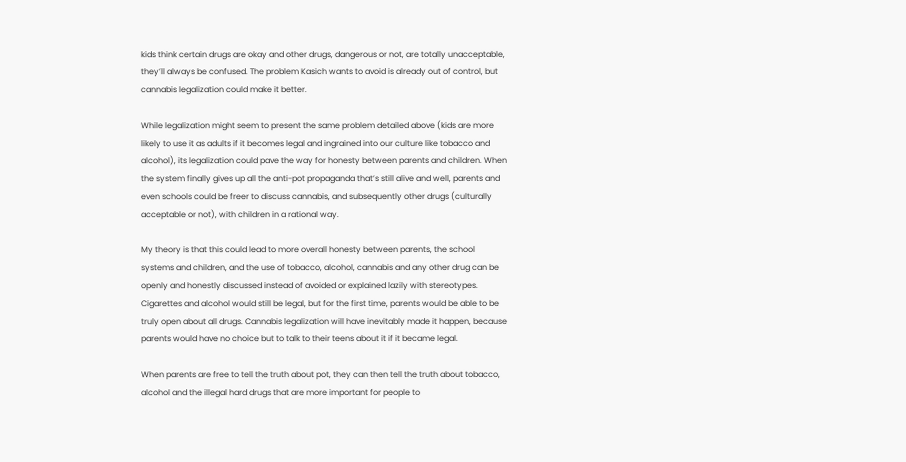kids think certain drugs are okay and other drugs, dangerous or not, are totally unacceptable, they’ll always be confused. The problem Kasich wants to avoid is already out of control, but cannabis legalization could make it better.

While legalization might seem to present the same problem detailed above (kids are more likely to use it as adults if it becomes legal and ingrained into our culture like tobacco and alcohol), its legalization could pave the way for honesty between parents and children. When the system finally gives up all the anti-pot propaganda that’s still alive and well, parents and even schools could be freer to discuss cannabis, and subsequently other drugs (culturally acceptable or not), with children in a rational way.

My theory is that this could lead to more overall honesty between parents, the school systems and children, and the use of tobacco, alcohol, cannabis and any other drug can be openly and honestly discussed instead of avoided or explained lazily with stereotypes. Cigarettes and alcohol would still be legal, but for the first time, parents would be able to be truly open about all drugs. Cannabis legalization will have inevitably made it happen, because parents would have no choice but to talk to their teens about it if it became legal.

When parents are free to tell the truth about pot, they can then tell the truth about tobacco, alcohol and the illegal hard drugs that are more important for people to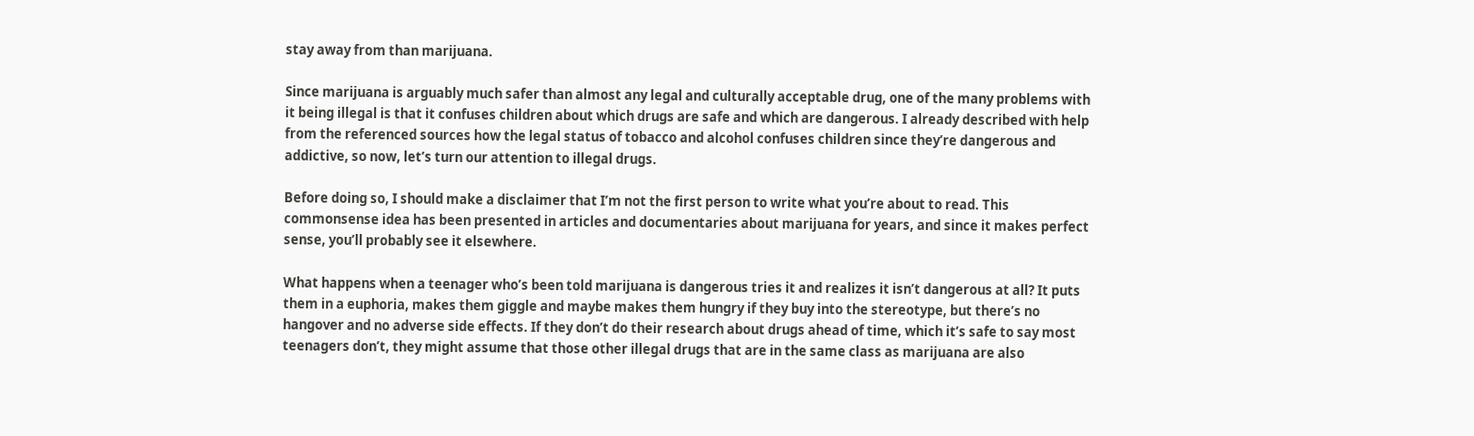stay away from than marijuana.

Since marijuana is arguably much safer than almost any legal and culturally acceptable drug, one of the many problems with it being illegal is that it confuses children about which drugs are safe and which are dangerous. I already described with help from the referenced sources how the legal status of tobacco and alcohol confuses children since they’re dangerous and addictive, so now, let’s turn our attention to illegal drugs.

Before doing so, I should make a disclaimer that I’m not the first person to write what you’re about to read. This commonsense idea has been presented in articles and documentaries about marijuana for years, and since it makes perfect sense, you’ll probably see it elsewhere.

What happens when a teenager who’s been told marijuana is dangerous tries it and realizes it isn’t dangerous at all? It puts them in a euphoria, makes them giggle and maybe makes them hungry if they buy into the stereotype, but there’s no hangover and no adverse side effects. If they don’t do their research about drugs ahead of time, which it’s safe to say most teenagers don’t, they might assume that those other illegal drugs that are in the same class as marijuana are also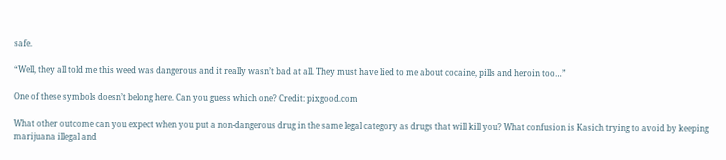safe.

“Well, they all told me this weed was dangerous and it really wasn’t bad at all. They must have lied to me about cocaine, pills and heroin too…”

One of these symbols doesn’t belong here. Can you guess which one? Credit: pixgood.com

What other outcome can you expect when you put a non-dangerous drug in the same legal category as drugs that will kill you? What confusion is Kasich trying to avoid by keeping marijuana illegal and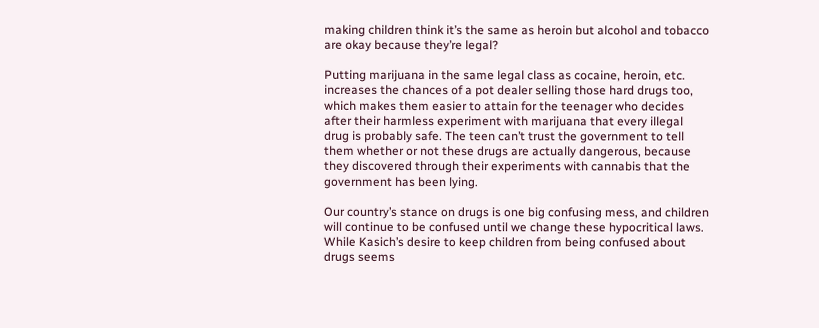making children think it’s the same as heroin but alcohol and tobacco are okay because they’re legal?

Putting marijuana in the same legal class as cocaine, heroin, etc. increases the chances of a pot dealer selling those hard drugs too, which makes them easier to attain for the teenager who decides after their harmless experiment with marijuana that every illegal drug is probably safe. The teen can’t trust the government to tell them whether or not these drugs are actually dangerous, because they discovered through their experiments with cannabis that the government has been lying.

Our country’s stance on drugs is one big confusing mess, and children will continue to be confused until we change these hypocritical laws. While Kasich’s desire to keep children from being confused about drugs seems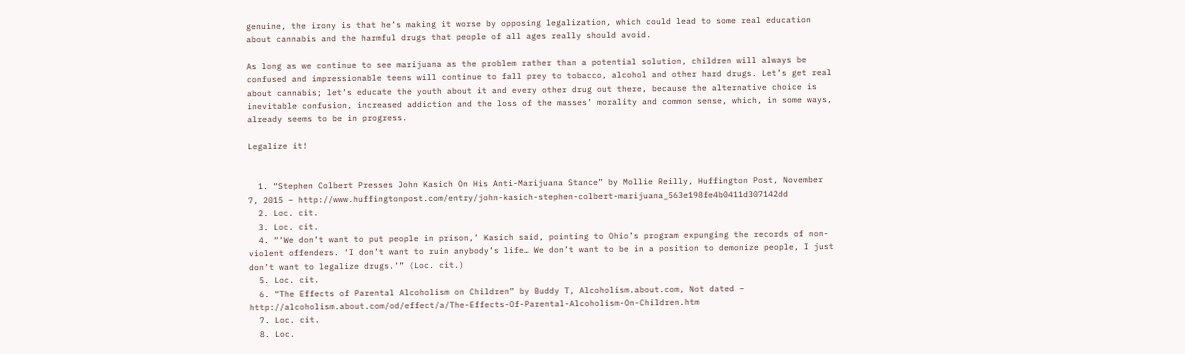genuine, the irony is that he’s making it worse by opposing legalization, which could lead to some real education about cannabis and the harmful drugs that people of all ages really should avoid.

As long as we continue to see marijuana as the problem rather than a potential solution, children will always be confused and impressionable teens will continue to fall prey to tobacco, alcohol and other hard drugs. Let’s get real about cannabis; let’s educate the youth about it and every other drug out there, because the alternative choice is inevitable confusion, increased addiction and the loss of the masses’ morality and common sense, which, in some ways, already seems to be in progress.

Legalize it!


  1. “Stephen Colbert Presses John Kasich On His Anti-Marijuana Stance” by Mollie Reilly, Huffington Post, November 7, 2015 – http://www.huffingtonpost.com/entry/john-kasich-stephen-colbert-marijuana_563e198fe4b0411d307142dd
  2. Loc. cit.
  3. Loc. cit.
  4. “‘We don’t want to put people in prison,’ Kasich said, pointing to Ohio’s program expunging the records of non-violent offenders. ‘I don’t want to ruin anybody’s life… We don’t want to be in a position to demonize people, I just don’t want to legalize drugs.’” (Loc. cit.)
  5. Loc. cit.
  6. “The Effects of Parental Alcoholism on Children” by Buddy T, Alcoholism.about.com, Not dated – http://alcoholism.about.com/od/effect/a/The-Effects-Of-Parental-Alcoholism-On-Children.htm
  7. Loc. cit.
  8. Loc.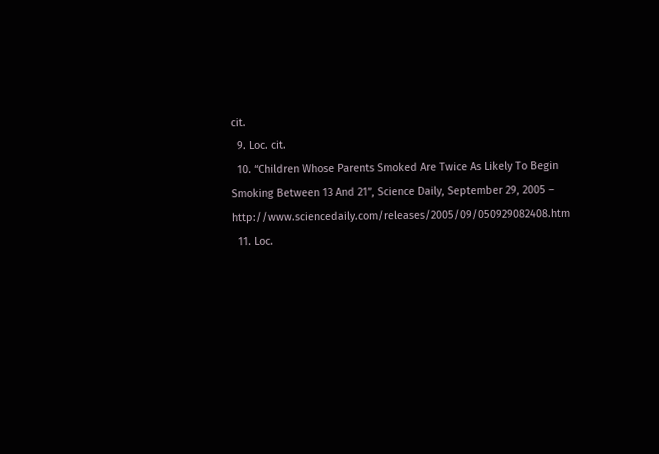cit.
  9. Loc. cit.
  10. “Children Whose Parents Smoked Are Twice As Likely To Begin Smoking Between 13 And 21”, Science Daily, September 29, 2005 – http://www.sciencedaily.com/releases/2005/09/050929082408.htm
  11. Loc.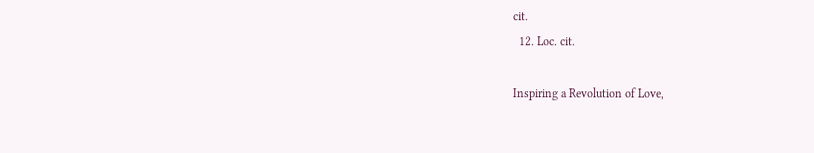cit.
  12. Loc. cit.

Inspiring a Revolution of Love,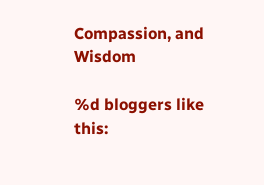Compassion, and Wisdom

%d bloggers like this: